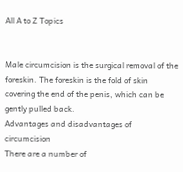All A to Z Topics


Male circumcision is the surgical removal of the foreskin. The foreskin is the fold of skin covering the end of the penis, which can be gently pulled back.
Advantages and disadvantages of circumcision
There are a number of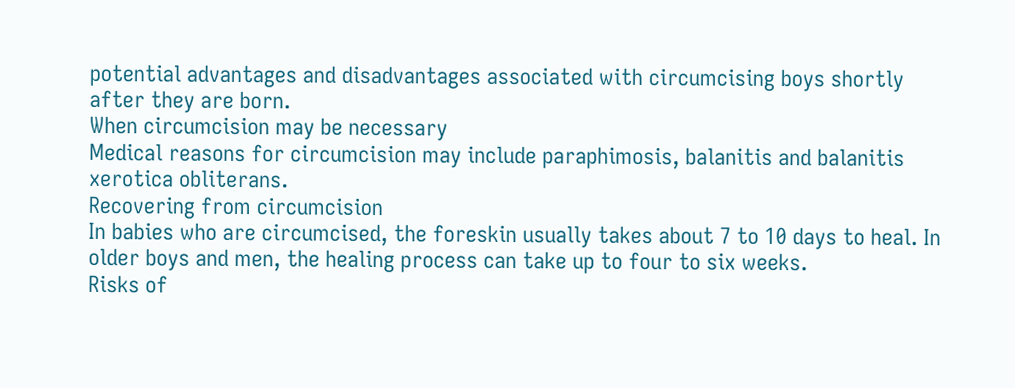potential advantages and disadvantages associated with circumcising boys shortly after they are born.
When circumcision may be necessary
Medical reasons for circumcision may include paraphimosis, balanitis and balanitis xerotica obliterans.
Recovering from circumcision
In babies who are circumcised, the foreskin usually takes about 7 to 10 days to heal. In older boys and men, the healing process can take up to four to six weeks.
Risks of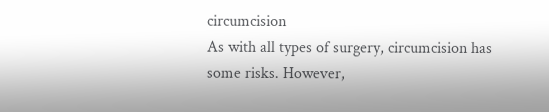circumcision
As with all types of surgery, circumcision has some risks. However,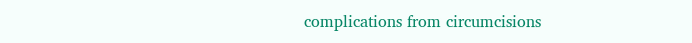complications from circumcisions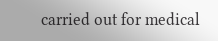carried out for medical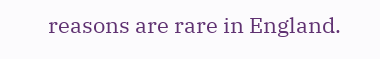reasons are rare in England.